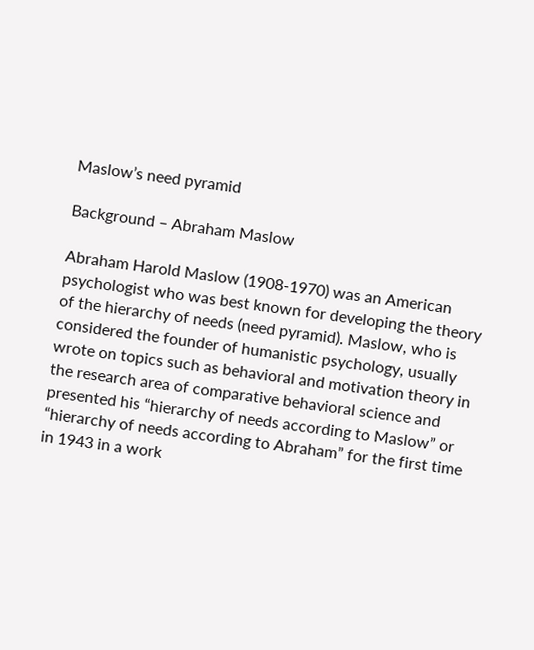Maslow’s need pyramid

Background – Abraham Maslow

Abraham Harold Maslow (1908-1970) was an American psychologist who was best known for developing the theory of the hierarchy of needs (need pyramid). Maslow, who is considered the founder of humanistic psychology, usually wrote on topics such as behavioral and motivation theory in the research area of comparative behavioral science and presented his “hierarchy of needs according to Maslow” or “hierarchy of needs according to Abraham” for the first time in 1943 in a work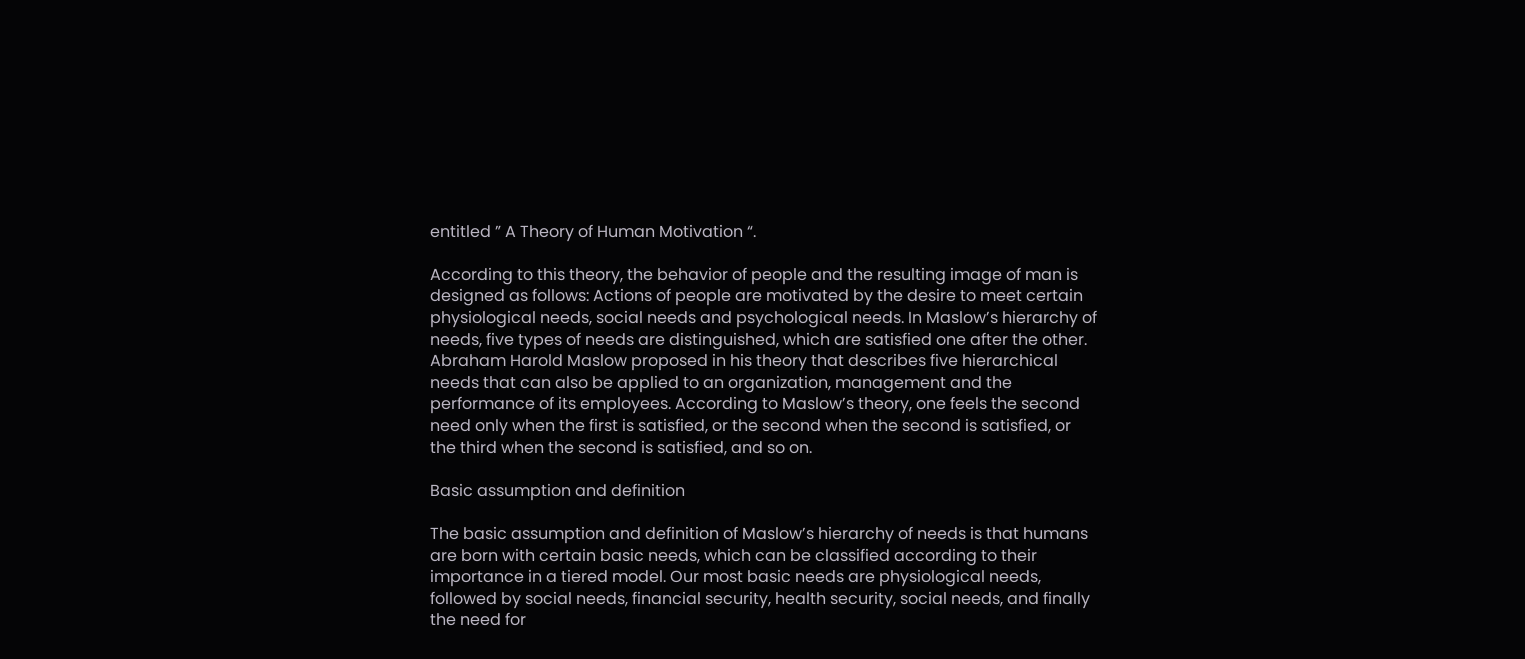entitled ” A Theory of Human Motivation “.

According to this theory, the behavior of people and the resulting image of man is designed as follows: Actions of people are motivated by the desire to meet certain physiological needs, social needs and psychological needs. In Maslow’s hierarchy of needs, five types of needs are distinguished, which are satisfied one after the other. Abraham Harold Maslow proposed in his theory that describes five hierarchical needs that can also be applied to an organization, management and the performance of its employees. According to Maslow’s theory, one feels the second need only when the first is satisfied, or the second when the second is satisfied, or the third when the second is satisfied, and so on.

Basic assumption and definition

The basic assumption and definition of Maslow’s hierarchy of needs is that humans are born with certain basic needs, which can be classified according to their importance in a tiered model. Our most basic needs are physiological needs, followed by social needs, financial security, health security, social needs, and finally the need for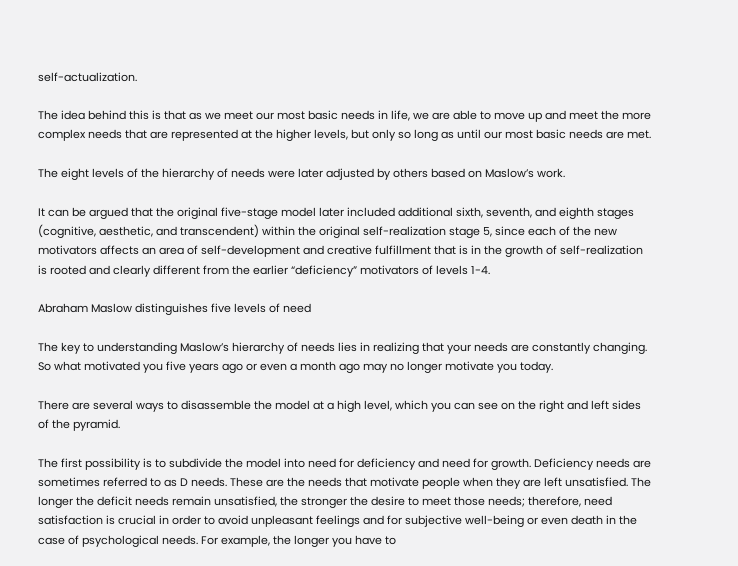self-actualization.

The idea behind this is that as we meet our most basic needs in life, we are able to move up and meet the more complex needs that are represented at the higher levels, but only so long as until our most basic needs are met.

The eight levels of the hierarchy of needs were later adjusted by others based on Maslow’s work.

It can be argued that the original five-stage model later included additional sixth, seventh, and eighth stages (cognitive, aesthetic, and transcendent) within the original self-realization stage 5, since each of the new motivators affects an area of self-development and creative fulfillment that is in the growth of self-realization is rooted and clearly different from the earlier “deficiency” motivators of levels 1-4.

Abraham Maslow distinguishes five levels of need

The key to understanding Maslow’s hierarchy of needs lies in realizing that your needs are constantly changing. So what motivated you five years ago or even a month ago may no longer motivate you today.

There are several ways to disassemble the model at a high level, which you can see on the right and left sides of the pyramid.

The first possibility is to subdivide the model into need for deficiency and need for growth. Deficiency needs are sometimes referred to as D needs. These are the needs that motivate people when they are left unsatisfied. The longer the deficit needs remain unsatisfied, the stronger the desire to meet those needs; therefore, need satisfaction is crucial in order to avoid unpleasant feelings and for subjective well-being or even death in the case of psychological needs. For example, the longer you have to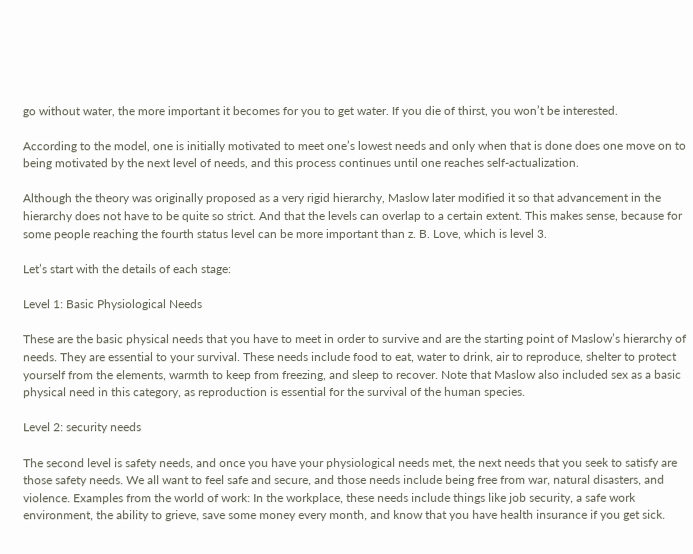go without water, the more important it becomes for you to get water. If you die of thirst, you won’t be interested.

According to the model, one is initially motivated to meet one’s lowest needs and only when that is done does one move on to being motivated by the next level of needs, and this process continues until one reaches self-actualization.

Although the theory was originally proposed as a very rigid hierarchy, Maslow later modified it so that advancement in the hierarchy does not have to be quite so strict. And that the levels can overlap to a certain extent. This makes sense, because for some people reaching the fourth status level can be more important than z. B. Love, which is level 3.

Let’s start with the details of each stage:

Level 1: Basic Physiological Needs

These are the basic physical needs that you have to meet in order to survive and are the starting point of Maslow’s hierarchy of needs. They are essential to your survival. These needs include food to eat, water to drink, air to reproduce, shelter to protect yourself from the elements, warmth to keep from freezing, and sleep to recover. Note that Maslow also included sex as a basic physical need in this category, as reproduction is essential for the survival of the human species.

Level 2: security needs

The second level is safety needs, and once you have your physiological needs met, the next needs that you seek to satisfy are those safety needs. We all want to feel safe and secure, and those needs include being free from war, natural disasters, and violence. Examples from the world of work: In the workplace, these needs include things like job security, a safe work environment, the ability to grieve, save some money every month, and know that you have health insurance if you get sick.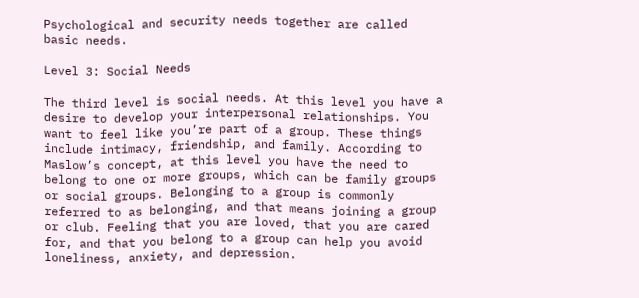Psychological and security needs together are called basic needs.

Level 3: Social Needs

The third level is social needs. At this level you have a desire to develop your interpersonal relationships. You want to feel like you’re part of a group. These things include intimacy, friendship, and family. According to Maslow’s concept, at this level you have the need to belong to one or more groups, which can be family groups or social groups. Belonging to a group is commonly referred to as belonging, and that means joining a group or club. Feeling that you are loved, that you are cared for, and that you belong to a group can help you avoid loneliness, anxiety, and depression.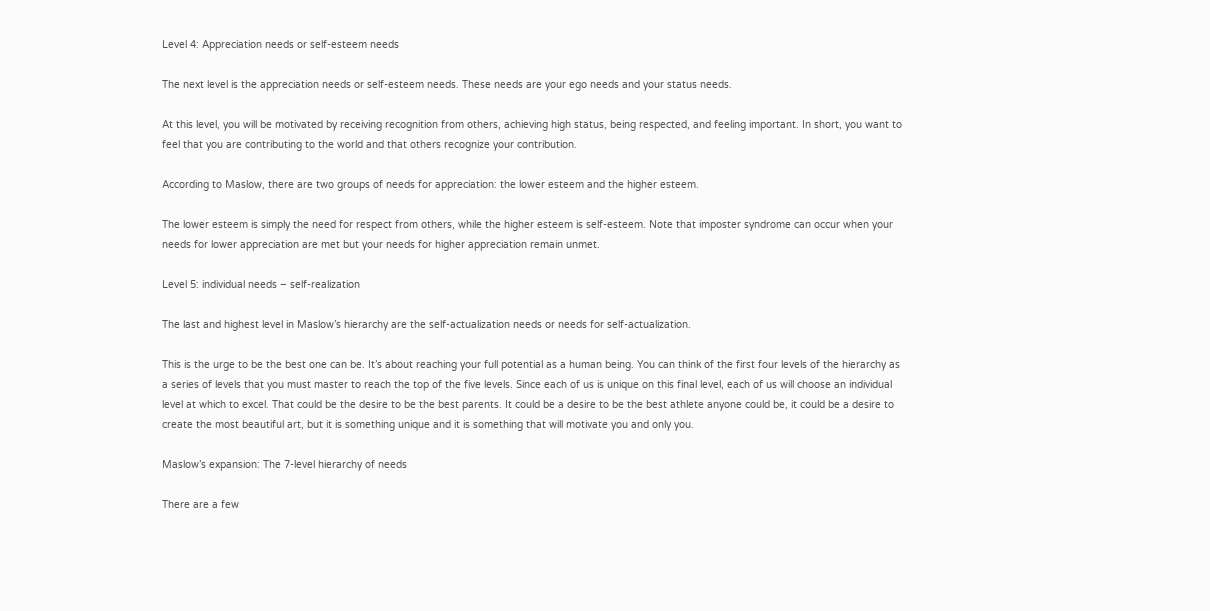Level 4: Appreciation needs or self-esteem needs

The next level is the appreciation needs or self-esteem needs. These needs are your ego needs and your status needs.

At this level, you will be motivated by receiving recognition from others, achieving high status, being respected, and feeling important. In short, you want to feel that you are contributing to the world and that others recognize your contribution.

According to Maslow, there are two groups of needs for appreciation: the lower esteem and the higher esteem.

The lower esteem is simply the need for respect from others, while the higher esteem is self-esteem. Note that imposter syndrome can occur when your needs for lower appreciation are met but your needs for higher appreciation remain unmet.

Level 5: individual needs – self-realization

The last and highest level in Maslow’s hierarchy are the self-actualization needs or needs for self-actualization.

This is the urge to be the best one can be. It’s about reaching your full potential as a human being. You can think of the first four levels of the hierarchy as a series of levels that you must master to reach the top of the five levels. Since each of us is unique on this final level, each of us will choose an individual level at which to excel. That could be the desire to be the best parents. It could be a desire to be the best athlete anyone could be, it could be a desire to create the most beautiful art, but it is something unique and it is something that will motivate you and only you.

Maslow’s expansion: The 7-level hierarchy of needs

There are a few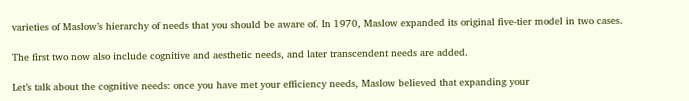varieties of Maslow’s hierarchy of needs that you should be aware of. In 1970, Maslow expanded its original five-tier model in two cases.

The first two now also include cognitive and aesthetic needs, and later transcendent needs are added.

Let’s talk about the cognitive needs: once you have met your efficiency needs, Maslow believed that expanding your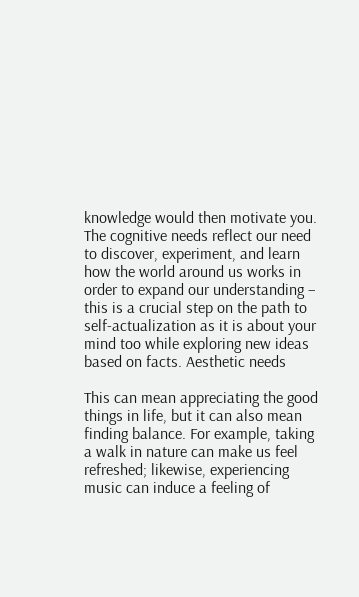knowledge would then motivate you. The cognitive needs reflect our need to discover, experiment, and learn how the world around us works in order to expand our understanding – this is a crucial step on the path to self-actualization as it is about your mind too while exploring new ideas based on facts. Aesthetic needs

This can mean appreciating the good things in life, but it can also mean finding balance. For example, taking a walk in nature can make us feel refreshed; likewise, experiencing music can induce a feeling of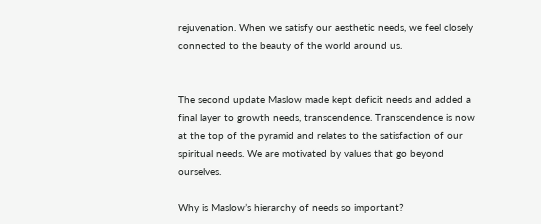rejuvenation. When we satisfy our aesthetic needs, we feel closely connected to the beauty of the world around us.


The second update Maslow made kept deficit needs and added a final layer to growth needs, transcendence. Transcendence is now at the top of the pyramid and relates to the satisfaction of our spiritual needs. We are motivated by values that go beyond ourselves.

Why is Maslow’s hierarchy of needs so important?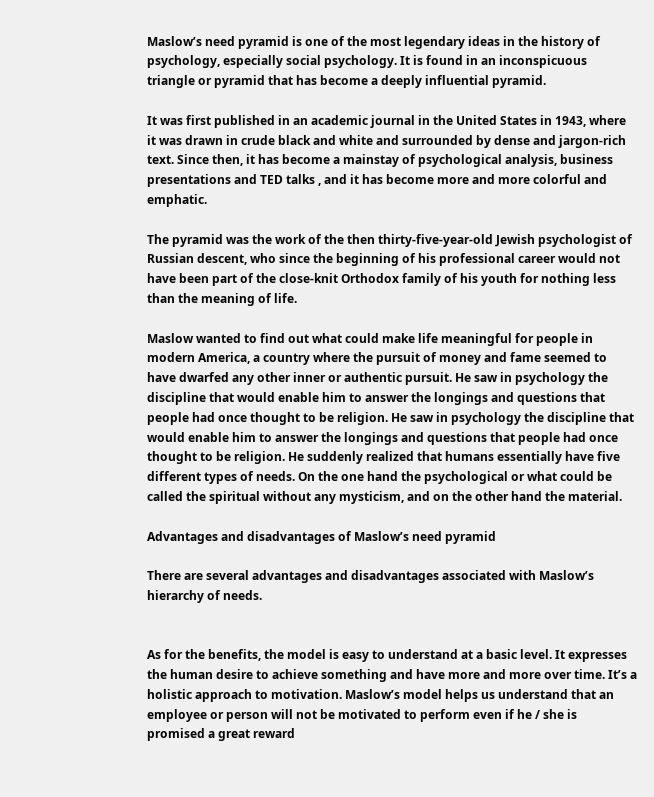Maslow’s need pyramid is one of the most legendary ideas in the history of psychology, especially social psychology. It is found in an inconspicuous triangle or pyramid that has become a deeply influential pyramid.

It was first published in an academic journal in the United States in 1943, where it was drawn in crude black and white and surrounded by dense and jargon-rich text. Since then, it has become a mainstay of psychological analysis, business presentations and TED talks , and it has become more and more colorful and emphatic.

The pyramid was the work of the then thirty-five-year-old Jewish psychologist of Russian descent, who since the beginning of his professional career would not have been part of the close-knit Orthodox family of his youth for nothing less than the meaning of life.

Maslow wanted to find out what could make life meaningful for people in modern America, a country where the pursuit of money and fame seemed to have dwarfed any other inner or authentic pursuit. He saw in psychology the discipline that would enable him to answer the longings and questions that people had once thought to be religion. He saw in psychology the discipline that would enable him to answer the longings and questions that people had once thought to be religion. He suddenly realized that humans essentially have five different types of needs. On the one hand the psychological or what could be called the spiritual without any mysticism, and on the other hand the material.

Advantages and disadvantages of Maslow’s need pyramid

There are several advantages and disadvantages associated with Maslow’s hierarchy of needs.


As for the benefits, the model is easy to understand at a basic level. It expresses the human desire to achieve something and have more and more over time. It’s a holistic approach to motivation. Maslow’s model helps us understand that an employee or person will not be motivated to perform even if he / she is promised a great reward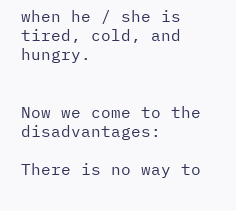when he / she is tired, cold, and hungry.


Now we come to the disadvantages:

There is no way to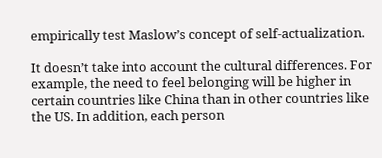empirically test Maslow’s concept of self-actualization.

It doesn’t take into account the cultural differences. For example, the need to feel belonging will be higher in certain countries like China than in other countries like the US. In addition, each person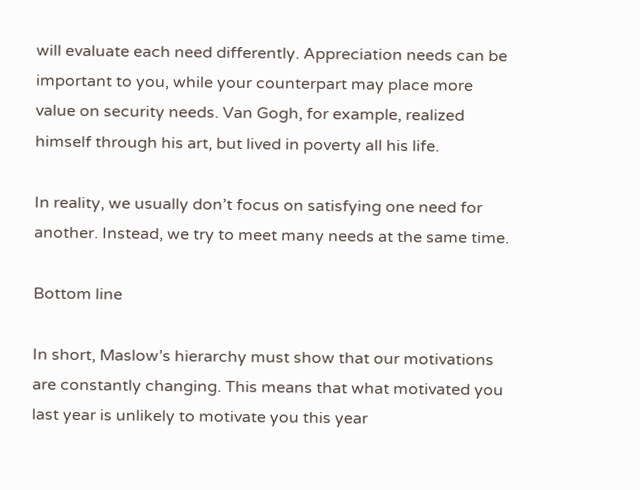will evaluate each need differently. Appreciation needs can be important to you, while your counterpart may place more value on security needs. Van Gogh, for example, realized himself through his art, but lived in poverty all his life.

In reality, we usually don’t focus on satisfying one need for another. Instead, we try to meet many needs at the same time.

Bottom line

In short, Maslow’s hierarchy must show that our motivations are constantly changing. This means that what motivated you last year is unlikely to motivate you this year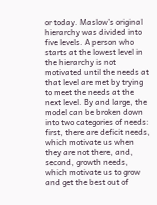or today. Maslow’s original hierarchy was divided into five levels. A person who starts at the lowest level in the hierarchy is not motivated until the needs at that level are met by trying to meet the needs at the next level. By and large, the model can be broken down into two categories of needs: first, there are deficit needs, which motivate us when they are not there, and, second, growth needs, which motivate us to grow and get the best out of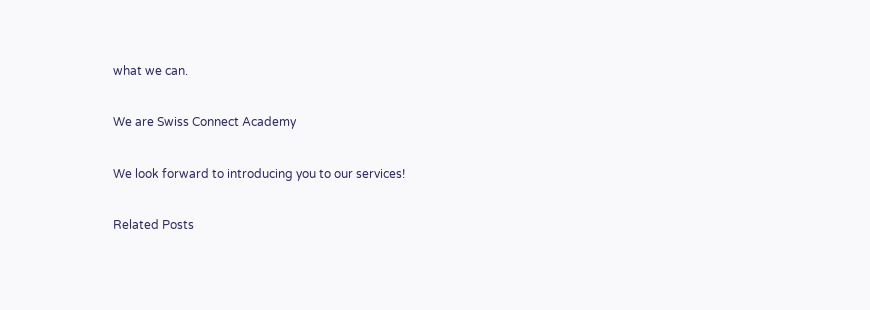what we can.

We are Swiss Connect Academy

We look forward to introducing you to our services!

Related Posts